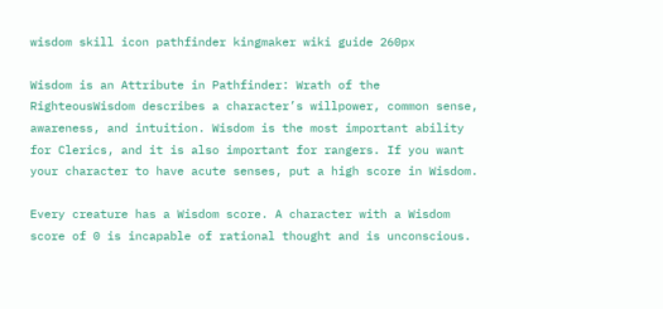wisdom skill icon pathfinder kingmaker wiki guide 260px

Wisdom is an Attribute in Pathfinder: Wrath of the RighteousWisdom describes a character’s willpower, common sense, awareness, and intuition. Wisdom is the most important ability for Clerics, and it is also important for rangers. If you want your character to have acute senses, put a high score in Wisdom.

Every creature has a Wisdom score. A character with a Wisdom score of 0 is incapable of rational thought and is unconscious.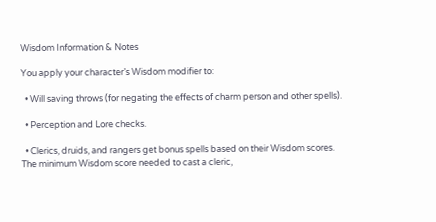Wisdom Information & Notes

You apply your character’s Wisdom modifier to:

  • Will saving throws (for negating the effects of charm person and other spells).

  • Perception and Lore checks.

  • Clerics, druids, and rangers get bonus spells based on their Wisdom scores. The minimum Wisdom score needed to cast a cleric,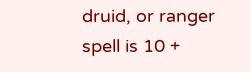druid, or ranger spell is 10 +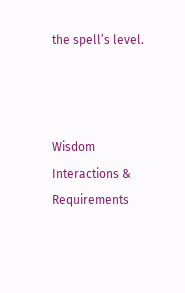the spell’s level.



Wisdom Interactions & Requirements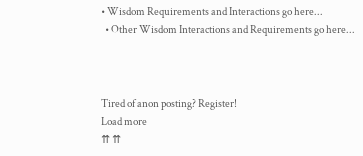• Wisdom Requirements and Interactions go here...
  • Other Wisdom Interactions and Requirements go here...



Tired of anon posting? Register!
Load more
⇈ ⇈